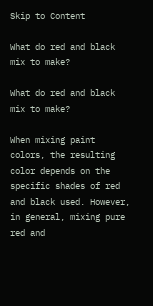Skip to Content

What do red and black mix to make?

What do red and black mix to make?

When mixing paint colors, the resulting color depends on the specific shades of red and black used. However, in general, mixing pure red and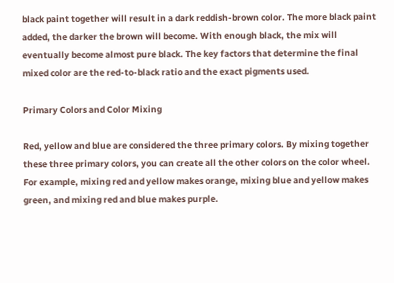black paint together will result in a dark reddish-brown color. The more black paint added, the darker the brown will become. With enough black, the mix will eventually become almost pure black. The key factors that determine the final mixed color are the red-to-black ratio and the exact pigments used.

Primary Colors and Color Mixing

Red, yellow and blue are considered the three primary colors. By mixing together these three primary colors, you can create all the other colors on the color wheel. For example, mixing red and yellow makes orange, mixing blue and yellow makes green, and mixing red and blue makes purple.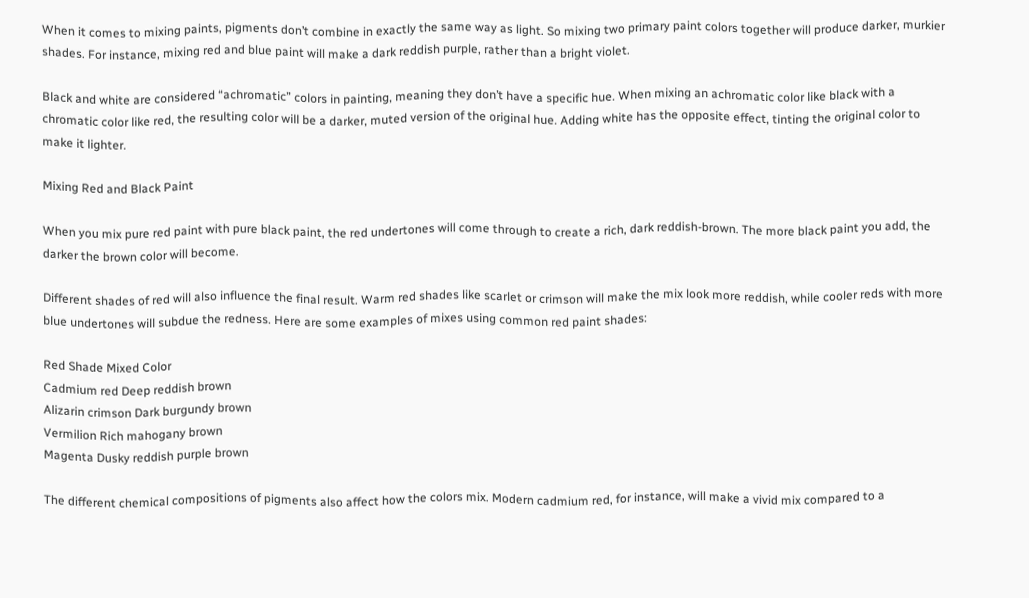When it comes to mixing paints, pigments don’t combine in exactly the same way as light. So mixing two primary paint colors together will produce darker, murkier shades. For instance, mixing red and blue paint will make a dark reddish purple, rather than a bright violet.

Black and white are considered “achromatic” colors in painting, meaning they don’t have a specific hue. When mixing an achromatic color like black with a chromatic color like red, the resulting color will be a darker, muted version of the original hue. Adding white has the opposite effect, tinting the original color to make it lighter.

Mixing Red and Black Paint

When you mix pure red paint with pure black paint, the red undertones will come through to create a rich, dark reddish-brown. The more black paint you add, the darker the brown color will become.

Different shades of red will also influence the final result. Warm red shades like scarlet or crimson will make the mix look more reddish, while cooler reds with more blue undertones will subdue the redness. Here are some examples of mixes using common red paint shades:

Red Shade Mixed Color
Cadmium red Deep reddish brown
Alizarin crimson Dark burgundy brown
Vermilion Rich mahogany brown
Magenta Dusky reddish purple brown

The different chemical compositions of pigments also affect how the colors mix. Modern cadmium red, for instance, will make a vivid mix compared to a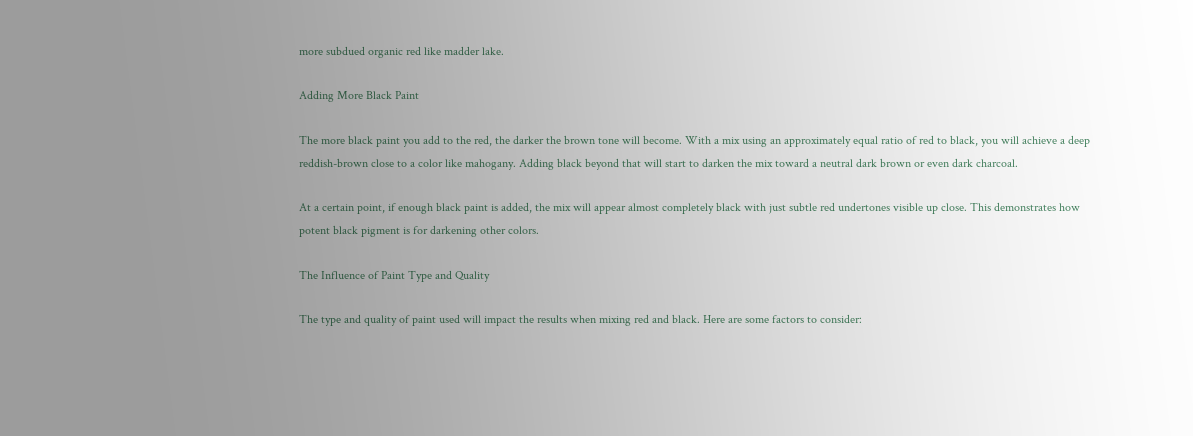more subdued organic red like madder lake.

Adding More Black Paint

The more black paint you add to the red, the darker the brown tone will become. With a mix using an approximately equal ratio of red to black, you will achieve a deep reddish-brown close to a color like mahogany. Adding black beyond that will start to darken the mix toward a neutral dark brown or even dark charcoal.

At a certain point, if enough black paint is added, the mix will appear almost completely black with just subtle red undertones visible up close. This demonstrates how potent black pigment is for darkening other colors.

The Influence of Paint Type and Quality

The type and quality of paint used will impact the results when mixing red and black. Here are some factors to consider: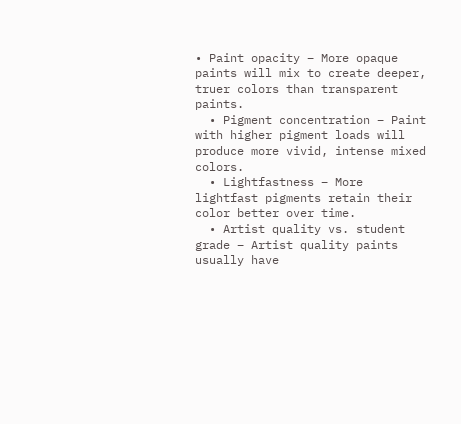• Paint opacity – More opaque paints will mix to create deeper, truer colors than transparent paints.
  • Pigment concentration – Paint with higher pigment loads will produce more vivid, intense mixed colors.
  • Lightfastness – More lightfast pigments retain their color better over time.
  • Artist quality vs. student grade – Artist quality paints usually have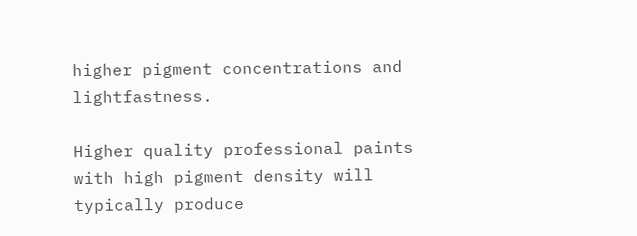higher pigment concentrations and lightfastness.

Higher quality professional paints with high pigment density will typically produce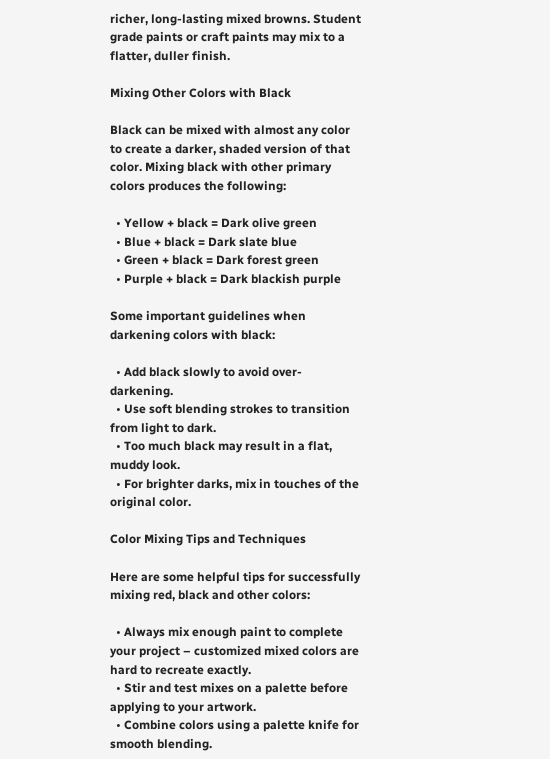richer, long-lasting mixed browns. Student grade paints or craft paints may mix to a flatter, duller finish.

Mixing Other Colors with Black

Black can be mixed with almost any color to create a darker, shaded version of that color. Mixing black with other primary colors produces the following:

  • Yellow + black = Dark olive green
  • Blue + black = Dark slate blue
  • Green + black = Dark forest green
  • Purple + black = Dark blackish purple

Some important guidelines when darkening colors with black:

  • Add black slowly to avoid over-darkening.
  • Use soft blending strokes to transition from light to dark.
  • Too much black may result in a flat, muddy look.
  • For brighter darks, mix in touches of the original color.

Color Mixing Tips and Techniques

Here are some helpful tips for successfully mixing red, black and other colors:

  • Always mix enough paint to complete your project – customized mixed colors are hard to recreate exactly.
  • Stir and test mixes on a palette before applying to your artwork.
  • Combine colors using a palette knife for smooth blending.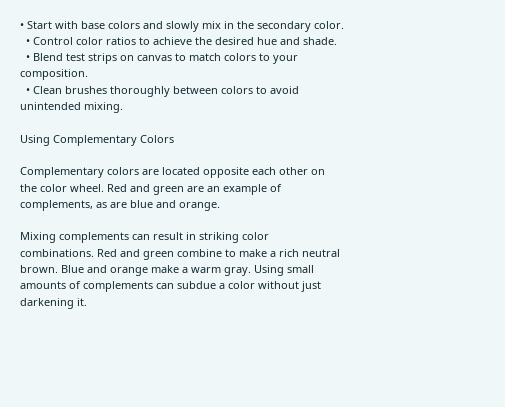• Start with base colors and slowly mix in the secondary color.
  • Control color ratios to achieve the desired hue and shade.
  • Blend test strips on canvas to match colors to your composition.
  • Clean brushes thoroughly between colors to avoid unintended mixing.

Using Complementary Colors

Complementary colors are located opposite each other on the color wheel. Red and green are an example of complements, as are blue and orange.

Mixing complements can result in striking color combinations. Red and green combine to make a rich neutral brown. Blue and orange make a warm gray. Using small amounts of complements can subdue a color without just darkening it.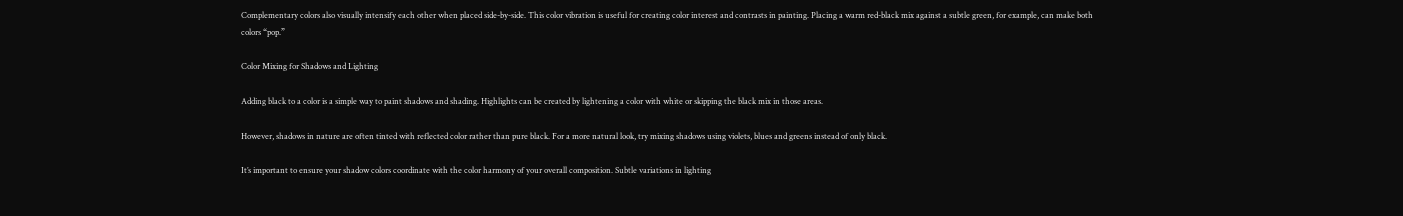Complementary colors also visually intensify each other when placed side-by-side. This color vibration is useful for creating color interest and contrasts in painting. Placing a warm red-black mix against a subtle green, for example, can make both colors “pop.”

Color Mixing for Shadows and Lighting

Adding black to a color is a simple way to paint shadows and shading. Highlights can be created by lightening a color with white or skipping the black mix in those areas.

However, shadows in nature are often tinted with reflected color rather than pure black. For a more natural look, try mixing shadows using violets, blues and greens instead of only black.

It’s important to ensure your shadow colors coordinate with the color harmony of your overall composition. Subtle variations in lighting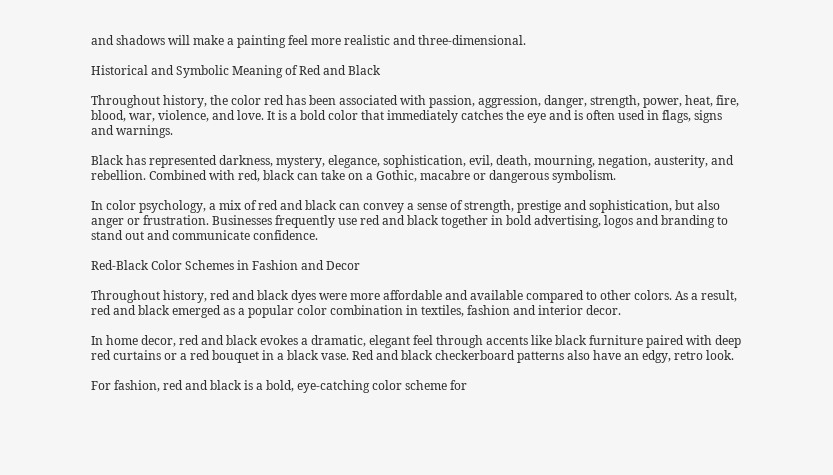and shadows will make a painting feel more realistic and three-dimensional.

Historical and Symbolic Meaning of Red and Black

Throughout history, the color red has been associated with passion, aggression, danger, strength, power, heat, fire, blood, war, violence, and love. It is a bold color that immediately catches the eye and is often used in flags, signs and warnings.

Black has represented darkness, mystery, elegance, sophistication, evil, death, mourning, negation, austerity, and rebellion. Combined with red, black can take on a Gothic, macabre or dangerous symbolism.

In color psychology, a mix of red and black can convey a sense of strength, prestige and sophistication, but also anger or frustration. Businesses frequently use red and black together in bold advertising, logos and branding to stand out and communicate confidence.

Red-Black Color Schemes in Fashion and Decor

Throughout history, red and black dyes were more affordable and available compared to other colors. As a result, red and black emerged as a popular color combination in textiles, fashion and interior decor.

In home decor, red and black evokes a dramatic, elegant feel through accents like black furniture paired with deep red curtains or a red bouquet in a black vase. Red and black checkerboard patterns also have an edgy, retro look.

For fashion, red and black is a bold, eye-catching color scheme for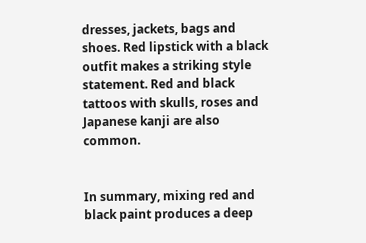dresses, jackets, bags and shoes. Red lipstick with a black outfit makes a striking style statement. Red and black tattoos with skulls, roses and Japanese kanji are also common.


In summary, mixing red and black paint produces a deep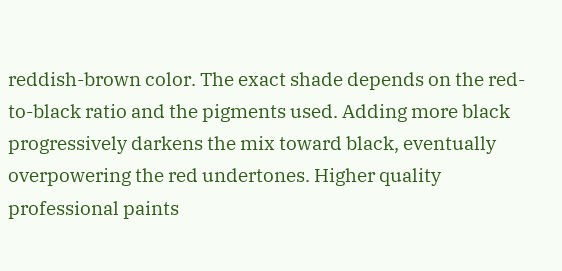reddish-brown color. The exact shade depends on the red-to-black ratio and the pigments used. Adding more black progressively darkens the mix toward black, eventually overpowering the red undertones. Higher quality professional paints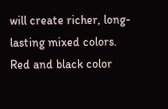will create richer, long-lasting mixed colors. Red and black color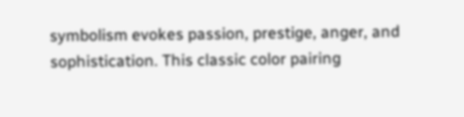symbolism evokes passion, prestige, anger, and sophistication. This classic color pairing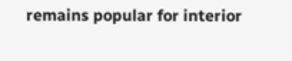remains popular for interior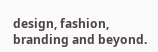design, fashion, branding and beyond.